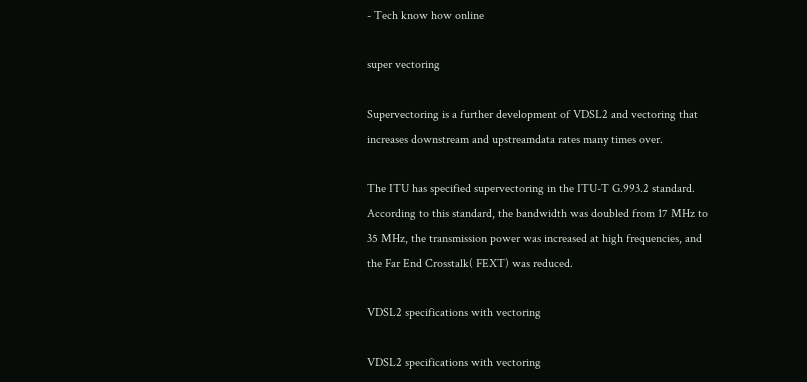- Tech know how online

super vectoring

Supervectoring is a further development of VDSL2 and vectoring that increases downstream and upstreamdata rates many times over.

The ITU has specified supervectoring in the ITU-T G.993.2 standard. According to this standard, the bandwidth was doubled from 17 MHz to 35 MHz, the transmission power was increased at high frequencies, and the Far End Crosstalk( FEXT) was reduced.

VDSL2 specifications with vectoring

VDSL2 specifications with vectoring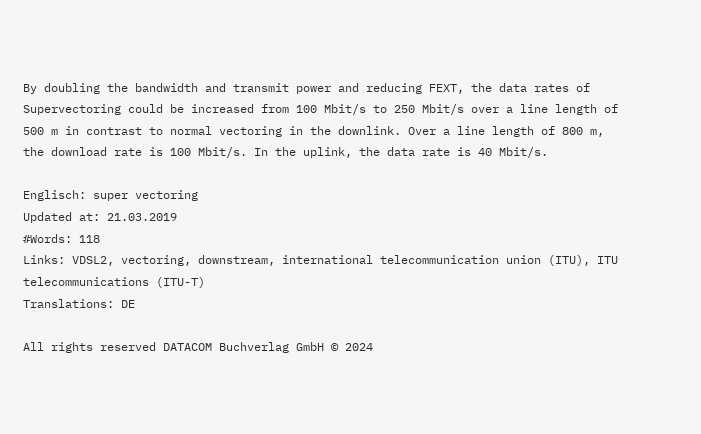By doubling the bandwidth and transmit power and reducing FEXT, the data rates of Supervectoring could be increased from 100 Mbit/s to 250 Mbit/s over a line length of 500 m in contrast to normal vectoring in the downlink. Over a line length of 800 m, the download rate is 100 Mbit/s. In the uplink, the data rate is 40 Mbit/s.

Englisch: super vectoring
Updated at: 21.03.2019
#Words: 118
Links: VDSL2, vectoring, downstream, international telecommunication union (ITU), ITU telecommunications (ITU-T)
Translations: DE

All rights reserved DATACOM Buchverlag GmbH © 2024